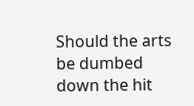Should the arts be dumbed down the hit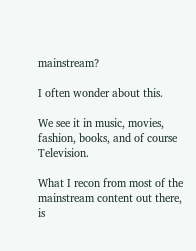mainstream?

I often wonder about this.

We see it in music, movies, fashion, books, and of course Television.

What I recon from most of the mainstream content out there, is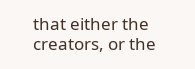that either the creators, or the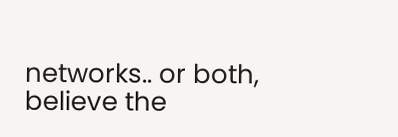networks.. or both, believe the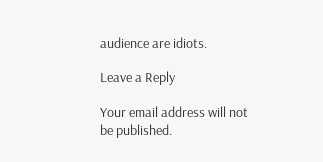audience are idiots.

Leave a Reply

Your email address will not be published.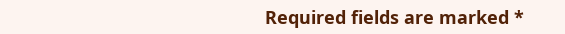Required fields are marked *